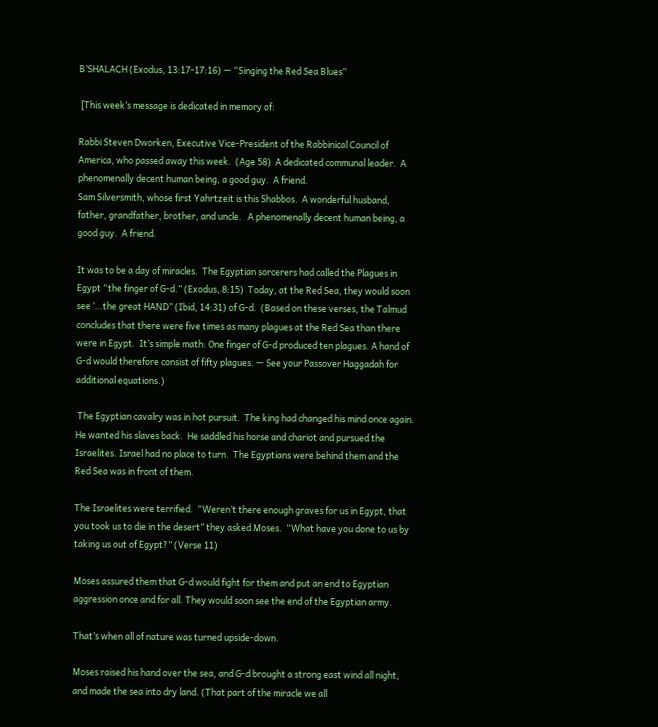B’SHALACH (Exodus, 13:17-17:16) — “Singing the Red Sea Blues”

 [This week’s message is dedicated in memory of:

Rabbi Steven Dworken, Executive Vice-President of the Rabbinical Council of America, who passed away this week.  (Age 58)  A dedicated communal leader.  A phenomenally decent human being, a good guy.  A friend.
Sam Silversmith, whose first Yahrtzeit is this Shabbos.  A wonderful husband, father, grandfather, brother, and uncle.   A phenomenally decent human being, a good guy.  A friend.

It was to be a day of miracles.  The Egyptian sorcerers had called the Plagues in Egypt “the finger of G-d.” (Exodus, 8:15)  Today, at the Red Sea, they would soon see ‘…the great HAND” (Ibid, 14:31) of G-d.  (Based on these verses, the Talmud concludes that there were five times as many plagues at the Red Sea than there were in Egypt.  It’s simple math: One finger of G-d produced ten plagues. A hand of G-d would therefore consist of fifty plagues. — See your Passover Haggadah for additional equations.)

 The Egyptian cavalry was in hot pursuit.  The king had changed his mind once again.  He wanted his slaves back.  He saddled his horse and chariot and pursued the Israelites. Israel had no place to turn.  The Egyptians were behind them and the Red Sea was in front of them.

The Israelites were terrified.  “Weren’t there enough graves for us in Egypt, that you took us to die in the desert” they asked Moses.  “What have you done to us by taking us out of Egypt?” (Verse 11)

Moses assured them that G-d would fight for them and put an end to Egyptian aggression once and for all. They would soon see the end of the Egyptian army.

That’s when all of nature was turned upside-down.

Moses raised his hand over the sea, and G-d brought a strong east wind all night, and made the sea into dry land. (That part of the miracle we all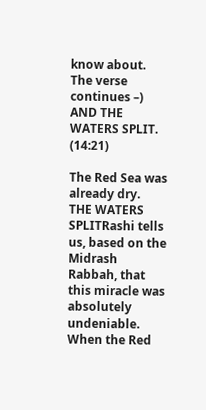know about.  The verse continues –) AND THE WATERS SPLIT.  (14:21)

The Red Sea was already dry.  THE WATERS SPLITRashi tells us, based on the Midrash Rabbah, that this miracle was absolutely undeniable. When the Red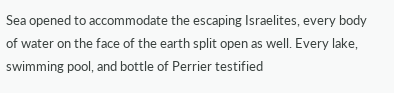Sea opened to accommodate the escaping Israelites, every body of water on the face of the earth split open as well. Every lake, swimming pool, and bottle of Perrier testified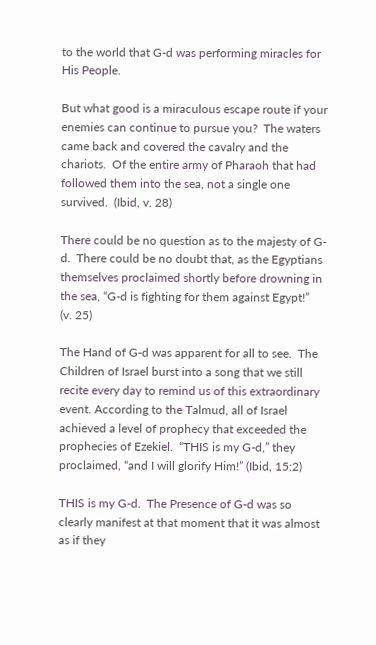to the world that G-d was performing miracles for His People.

But what good is a miraculous escape route if your enemies can continue to pursue you?  The waters came back and covered the cavalry and the chariots.  Of the entire army of Pharaoh that had followed them into the sea, not a single one survived.  (Ibid, v. 28)

There could be no question as to the majesty of G-d.  There could be no doubt that, as the Egyptians themselves proclaimed shortly before drowning in the sea, “G-d is fighting for them against Egypt!”  (v. 25)

The Hand of G-d was apparent for all to see.  The Children of Israel burst into a song that we still recite every day to remind us of this extraordinary event. According to the Talmud, all of Israel achieved a level of prophecy that exceeded the prophecies of Ezekiel.  “THIS is my G-d,” they proclaimed, “and I will glorify Him!” (Ibid, 15:2)

THIS is my G-d.  The Presence of G-d was so clearly manifest at that moment that it was almost as if they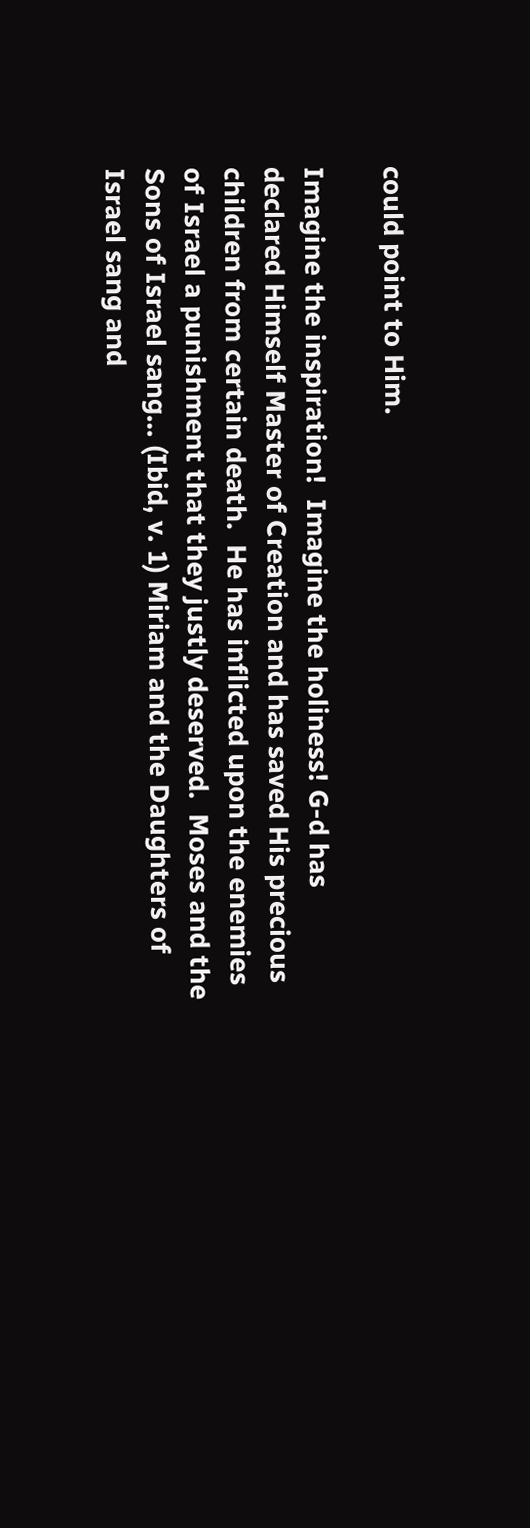could point to Him.

Imagine the inspiration!  Imagine the holiness! G-d has declared Himself Master of Creation and has saved His precious children from certain death.  He has inflicted upon the enemies of Israel a punishment that they justly deserved.  Moses and the Sons of Israel sang… (Ibid, v. 1) Miriam and the Daughters of Israel sang and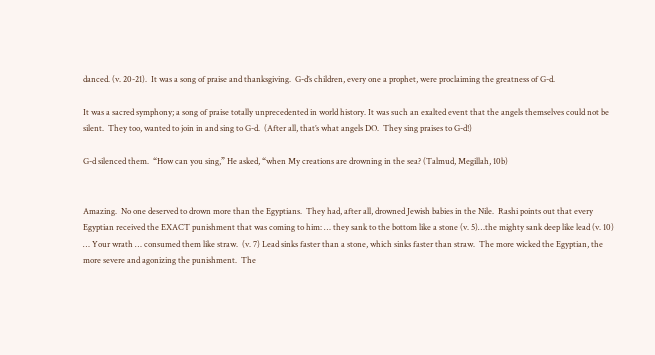danced. (v. 20-21).  It was a song of praise and thanksgiving.  G-d’s children, every one a prophet, were proclaiming the greatness of G-d.

It was a sacred symphony; a song of praise totally unprecedented in world history. It was such an exalted event that the angels themselves could not be silent.  They too, wanted to join in and sing to G-d.  (After all, that’s what angels DO.  They sing praises to G-d!)

G-d silenced them.  “How can you sing,” He asked, “when My creations are drowning in the sea? (Talmud, Megillah, 10b)


Amazing.  No one deserved to drown more than the Egyptians.  They had, after all, drowned Jewish babies in the Nile.  Rashi points out that every Egyptian received the EXACT punishment that was coming to him: … they sank to the bottom like a stone (v. 5)…the mighty sank deep like lead (v. 10) … Your wrath … consumed them like straw.  (v. 7) Lead sinks faster than a stone, which sinks faster than straw.  The more wicked the Egyptian, the more severe and agonizing the punishment.  The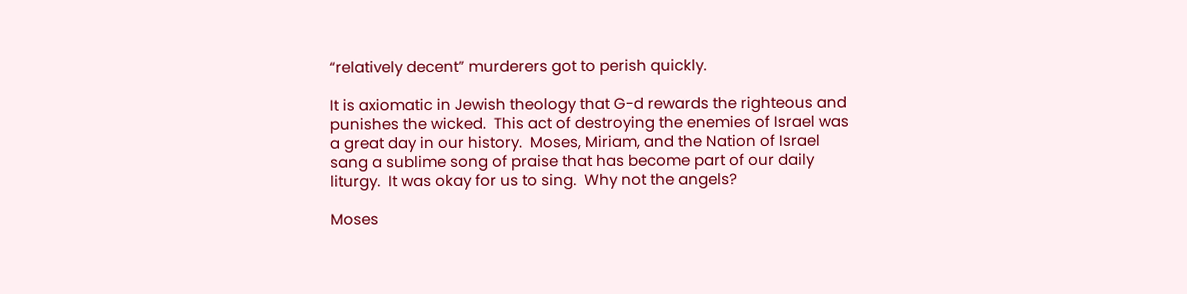“relatively decent” murderers got to perish quickly.

It is axiomatic in Jewish theology that G-d rewards the righteous and punishes the wicked.  This act of destroying the enemies of Israel was a great day in our history.  Moses, Miriam, and the Nation of Israel sang a sublime song of praise that has become part of our daily liturgy.  It was okay for us to sing.  Why not the angels?

Moses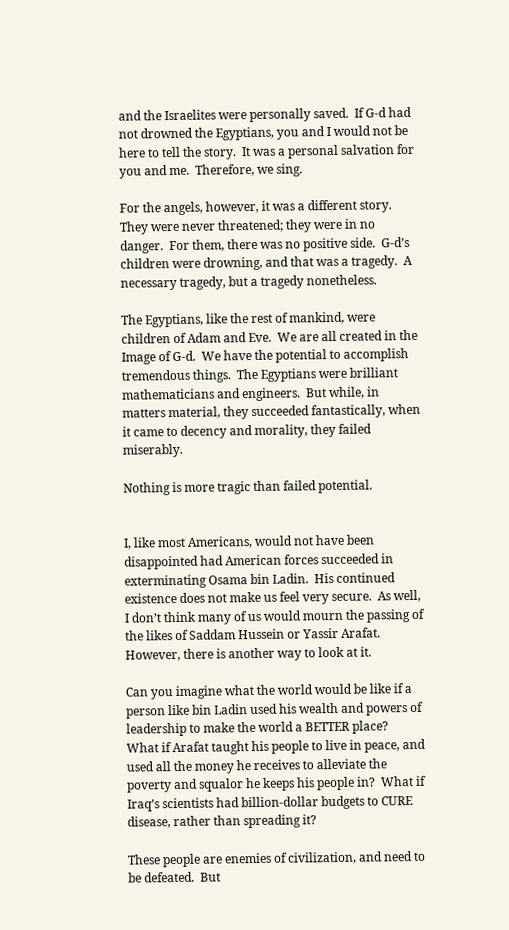and the Israelites were personally saved.  If G-d had not drowned the Egyptians, you and I would not be here to tell the story.  It was a personal salvation for you and me.  Therefore, we sing.

For the angels, however, it was a different story.  They were never threatened; they were in no danger.  For them, there was no positive side.  G-d’s children were drowning, and that was a tragedy.  A necessary tragedy, but a tragedy nonetheless.

The Egyptians, like the rest of mankind, were children of Adam and Eve.  We are all created in the Image of G-d.  We have the potential to accomplish tremendous things.  The Egyptians were brilliant mathematicians and engineers.  But while, in matters material, they succeeded fantastically, when it came to decency and morality, they failed miserably.

Nothing is more tragic than failed potential.


I, like most Americans, would not have been disappointed had American forces succeeded in exterminating Osama bin Ladin.  His continued existence does not make us feel very secure.  As well, I don’t think many of us would mourn the passing of the likes of Saddam Hussein or Yassir Arafat. However, there is another way to look at it.

Can you imagine what the world would be like if a person like bin Ladin used his wealth and powers of leadership to make the world a BETTER place?  What if Arafat taught his people to live in peace, and used all the money he receives to alleviate the poverty and squalor he keeps his people in?  What if Iraq’s scientists had billion-dollar budgets to CURE disease, rather than spreading it?

These people are enemies of civilization, and need to be defeated.  But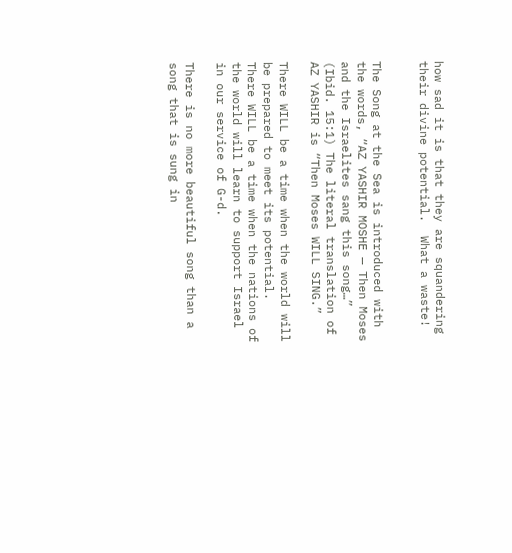how sad it is that they are squandering their divine potential.  What a waste!


The Song at the Sea is introduced with the words, “AZ YASHIR MOSHE — Then Moses and the Israelites sang this song…”  (Ibid. 15:1) The literal translation of AZ YASHIR is “Then Moses WILL SING.”

There WILL be a time when the world will be prepared to meet its potential.  There WILL be a time when the nations of the world will learn to support Israel in our service of G-d.

There is no more beautiful song than a song that is sung in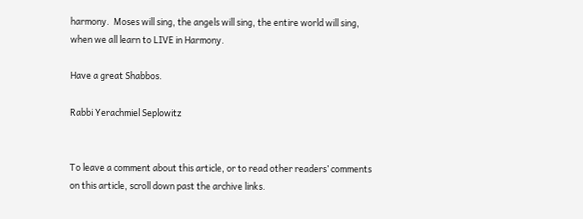harmony.  Moses will sing, the angels will sing, the entire world will sing, when we all learn to LIVE in Harmony.

Have a great Shabbos.

Rabbi Yerachmiel Seplowitz


To leave a comment about this article, or to read other readers’ comments on this article, scroll down past the archive links.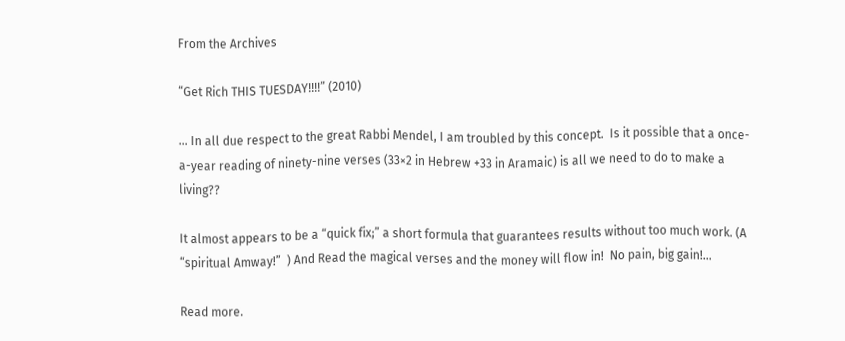From the Archives

“Get Rich THIS TUESDAY!!!!” (2010)

… In all due respect to the great Rabbi Mendel, I am troubled by this concept.  Is it possible that a once-a-year reading of ninety-nine verses (33×2 in Hebrew +33 in Aramaic) is all we need to do to make a living??

It almost appears to be a “quick fix;” a short formula that guarantees results without too much work. (A “spiritual Amway!”  ) And Read the magical verses and the money will flow in!  No pain, big gain!…

Read more.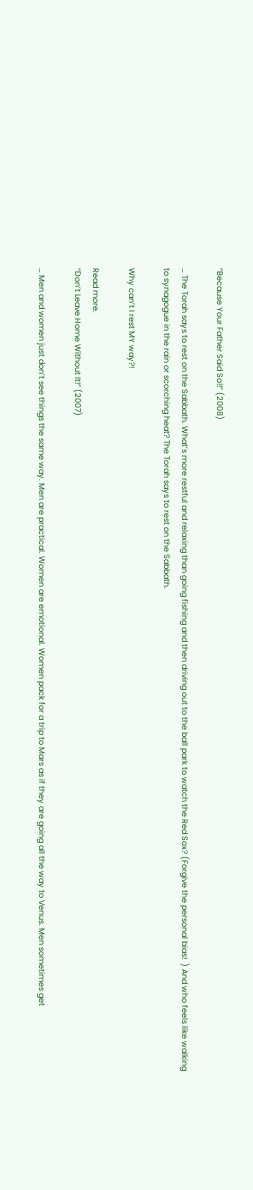“Because Your Father Said So!!” (2008)

… The Torah says to rest on the Sabbath. What’s more restful and relaxing than going fishing and then driving out to the ball park to watch the Red Sox? (Forgive the personal bias!  ) And who feels like walking to synagogue in the rain or scorching heat? The Torah says to rest on the Sabbath.

Why can’t I rest MY way?!

Read more.
“Don’t Leave Home Without It!” (2007)

… Men and women just don’t see things the same way. Men are practical. Women are emotional. Women pack for a trip to Mars as if they are going all the way to Venus. Men sometimes get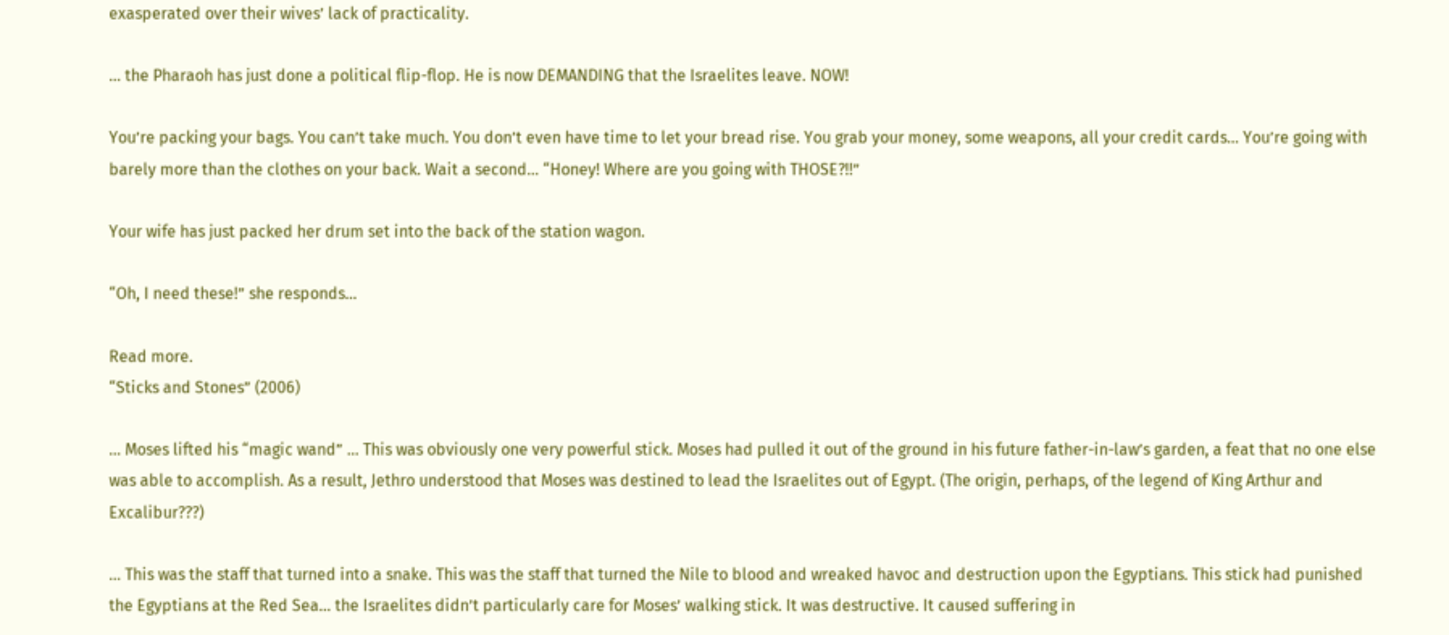exasperated over their wives’ lack of practicality.

… the Pharaoh has just done a political flip-flop. He is now DEMANDING that the Israelites leave. NOW!

You’re packing your bags. You can’t take much. You don’t even have time to let your bread rise. You grab your money, some weapons, all your credit cards… You’re going with barely more than the clothes on your back. Wait a second… “Honey! Where are you going with THOSE?!!”

Your wife has just packed her drum set into the back of the station wagon.

“Oh, I need these!” she responds…

Read more.
“Sticks and Stones” (2006)

… Moses lifted his “magic wand” … This was obviously one very powerful stick. Moses had pulled it out of the ground in his future father-in-law’s garden, a feat that no one else was able to accomplish. As a result, Jethro understood that Moses was destined to lead the Israelites out of Egypt. (The origin, perhaps, of the legend of King Arthur and Excalibur???)

… This was the staff that turned into a snake. This was the staff that turned the Nile to blood and wreaked havoc and destruction upon the Egyptians. This stick had punished the Egyptians at the Red Sea… the Israelites didn’t particularly care for Moses’ walking stick. It was destructive. It caused suffering in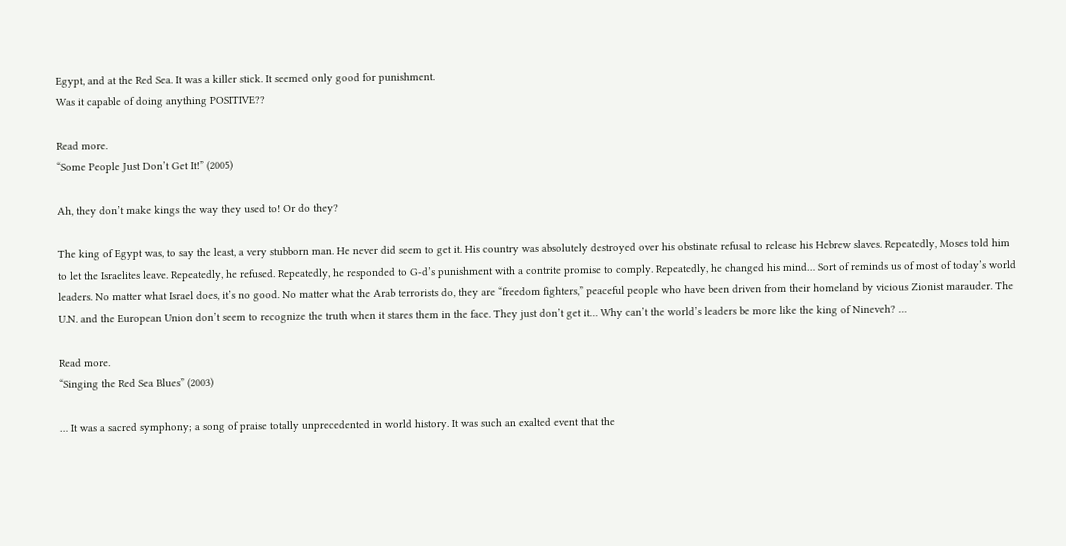Egypt, and at the Red Sea. It was a killer stick. It seemed only good for punishment.
Was it capable of doing anything POSITIVE??

Read more.
“Some People Just Don’t Get It!” (2005)

Ah, they don’t make kings the way they used to! Or do they?

The king of Egypt was, to say the least, a very stubborn man. He never did seem to get it. His country was absolutely destroyed over his obstinate refusal to release his Hebrew slaves. Repeatedly, Moses told him to let the Israelites leave. Repeatedly, he refused. Repeatedly, he responded to G-d’s punishment with a contrite promise to comply. Repeatedly, he changed his mind… Sort of reminds us of most of today’s world leaders. No matter what Israel does, it’s no good. No matter what the Arab terrorists do, they are “freedom fighters,” peaceful people who have been driven from their homeland by vicious Zionist marauder. The U.N. and the European Union don’t seem to recognize the truth when it stares them in the face. They just don’t get it… Why can’t the world’s leaders be more like the king of Nineveh? …

Read more.
“Singing the Red Sea Blues” (2003)

… It was a sacred symphony; a song of praise totally unprecedented in world history. It was such an exalted event that the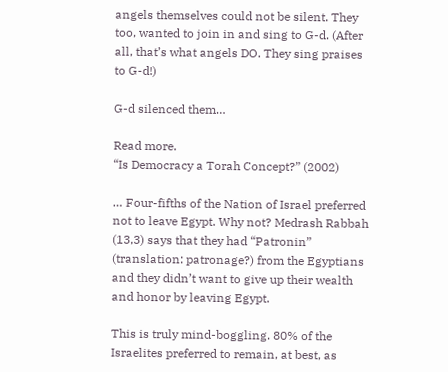angels themselves could not be silent. They too, wanted to join in and sing to G-d. (After all, that’s what angels DO. They sing praises to G-d!)

G-d silenced them…

Read more.
“Is Democracy a Torah Concept?” (2002)

… Four-fifths of the Nation of Israel preferred not to leave Egypt. Why not? Medrash Rabbah (13,3) says that they had “Patronin” (translation: patronage?) from the Egyptians and they didn’t want to give up their wealth and honor by leaving Egypt.

This is truly mind-boggling. 80% of the Israelites preferred to remain, at best, as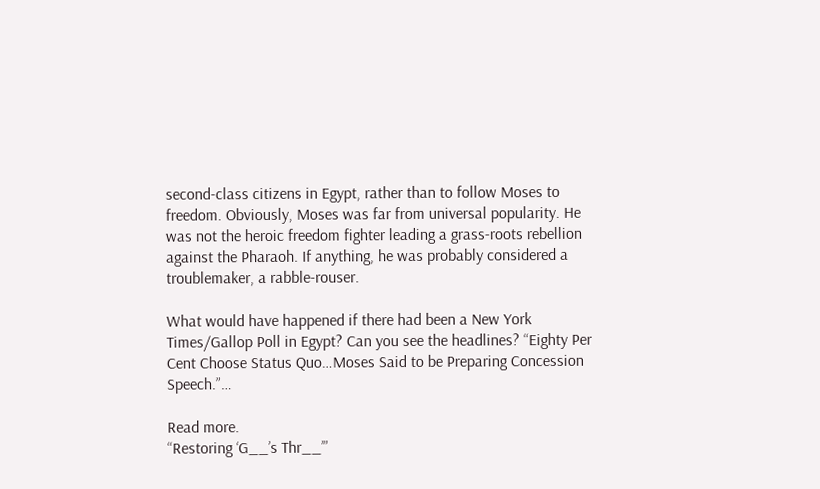second-class citizens in Egypt, rather than to follow Moses to freedom. Obviously, Moses was far from universal popularity. He was not the heroic freedom fighter leading a grass-roots rebellion against the Pharaoh. If anything, he was probably considered a troublemaker, a rabble-rouser.

What would have happened if there had been a New York Times/Gallop Poll in Egypt? Can you see the headlines? “Eighty Per Cent Choose Status Quo…Moses Said to be Preparing Concession Speech.”…

Read more.
“Restoring ‘G__’s Thr__’”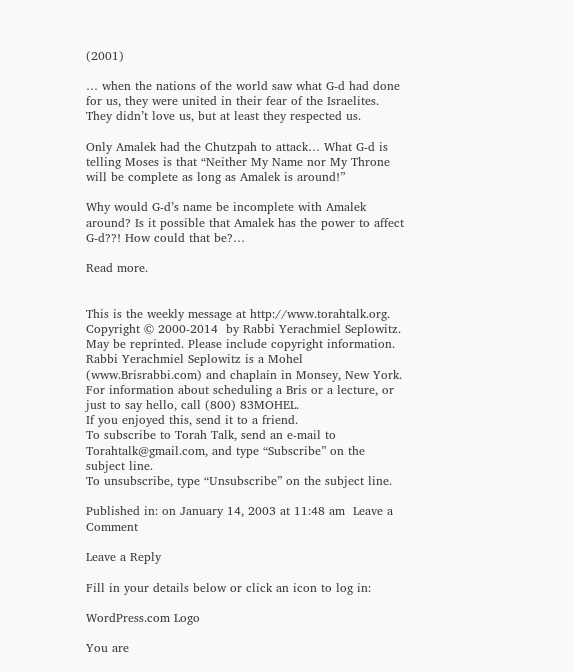(2001)

… when the nations of the world saw what G-d had done for us, they were united in their fear of the Israelites. They didn’t love us, but at least they respected us.

Only Amalek had the Chutzpah to attack… What G-d is telling Moses is that “Neither My Name nor My Throne will be complete as long as Amalek is around!”

Why would G-d’s name be incomplete with Amalek around? Is it possible that Amalek has the power to affect G-d??! How could that be?…

Read more.


This is the weekly message at http://www.torahtalk.org. Copyright © 2000-2014  by Rabbi Yerachmiel Seplowitz.  May be reprinted. Please include copyright information.
Rabbi Yerachmiel Seplowitz is a Mohel (www.Brisrabbi.com) and chaplain in Monsey, New York. For information about scheduling a Bris or a lecture, or just to say hello, call (800) 83MOHEL.
If you enjoyed this, send it to a friend.
To subscribe to Torah Talk, send an e-mail to Torahtalk@gmail.com, and type “Subscribe” on the subject line.
To unsubscribe, type “Unsubscribe” on the subject line.

Published in: on January 14, 2003 at 11:48 am  Leave a Comment

Leave a Reply

Fill in your details below or click an icon to log in:

WordPress.com Logo

You are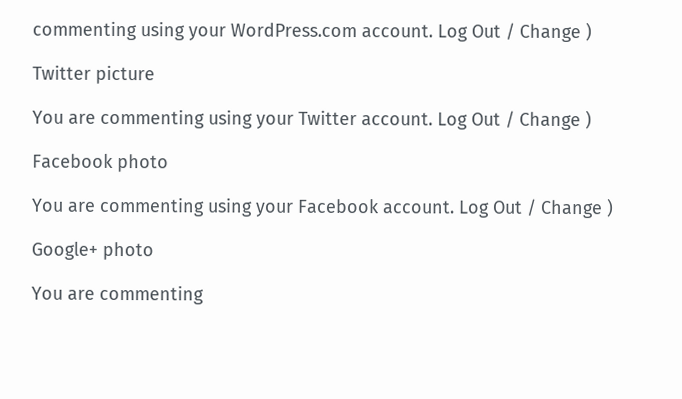commenting using your WordPress.com account. Log Out / Change )

Twitter picture

You are commenting using your Twitter account. Log Out / Change )

Facebook photo

You are commenting using your Facebook account. Log Out / Change )

Google+ photo

You are commenting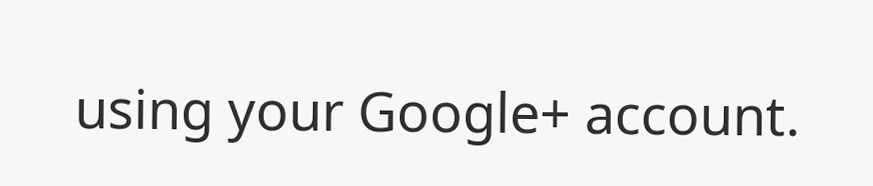using your Google+ account.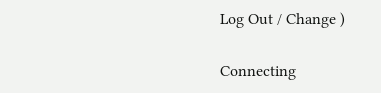Log Out / Change )

Connecting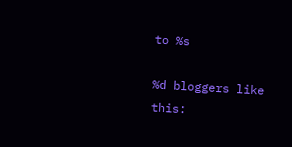to %s

%d bloggers like this: